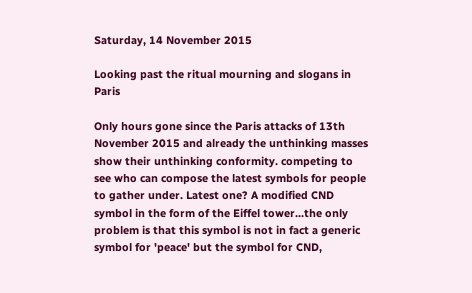Saturday, 14 November 2015

Looking past the ritual mourning and slogans in Paris

Only hours gone since the Paris attacks of 13th November 2015 and already the unthinking masses show their unthinking conformity. competing to see who can compose the latest symbols for people to gather under. Latest one? A modified CND symbol in the form of the Eiffel tower...the only problem is that this symbol is not in fact a generic symbol for 'peace' but the symbol for CND,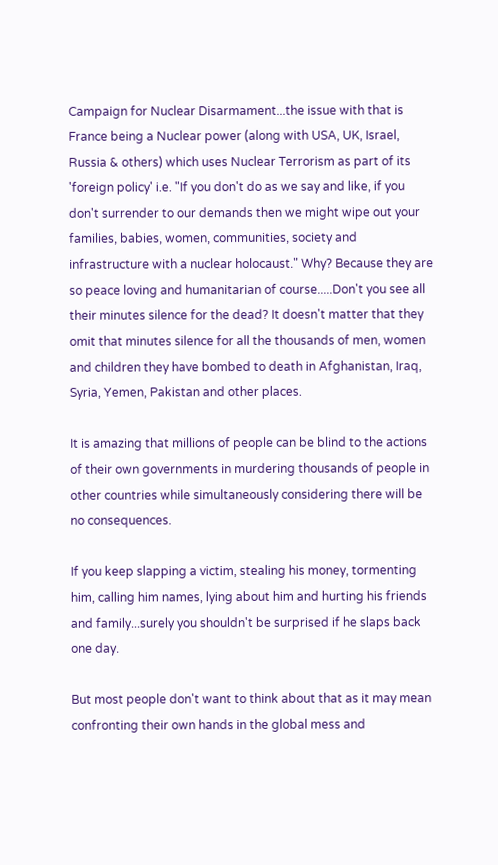Campaign for Nuclear Disarmament...the issue with that is France being a Nuclear power (along with USA, UK, Israel, Russia & others) which uses Nuclear Terrorism as part of its 'foreign policy' i.e. "If you don't do as we say and like, if you don't surrender to our demands then we might wipe out your families, babies, women, communities, society and infrastructure with a nuclear holocaust." Why? Because they are so peace loving and humanitarian of course.....Don't you see all their minutes silence for the dead? It doesn't matter that they omit that minutes silence for all the thousands of men, women and children they have bombed to death in Afghanistan, Iraq, Syria, Yemen, Pakistan and other places.

It is amazing that millions of people can be blind to the actions of their own governments in murdering thousands of people in other countries while simultaneously considering there will be no consequences.

If you keep slapping a victim, stealing his money, tormenting him, calling him names, lying about him and hurting his friends and family...surely you shouldn't be surprised if he slaps back one day.

But most people don't want to think about that as it may mean confronting their own hands in the global mess and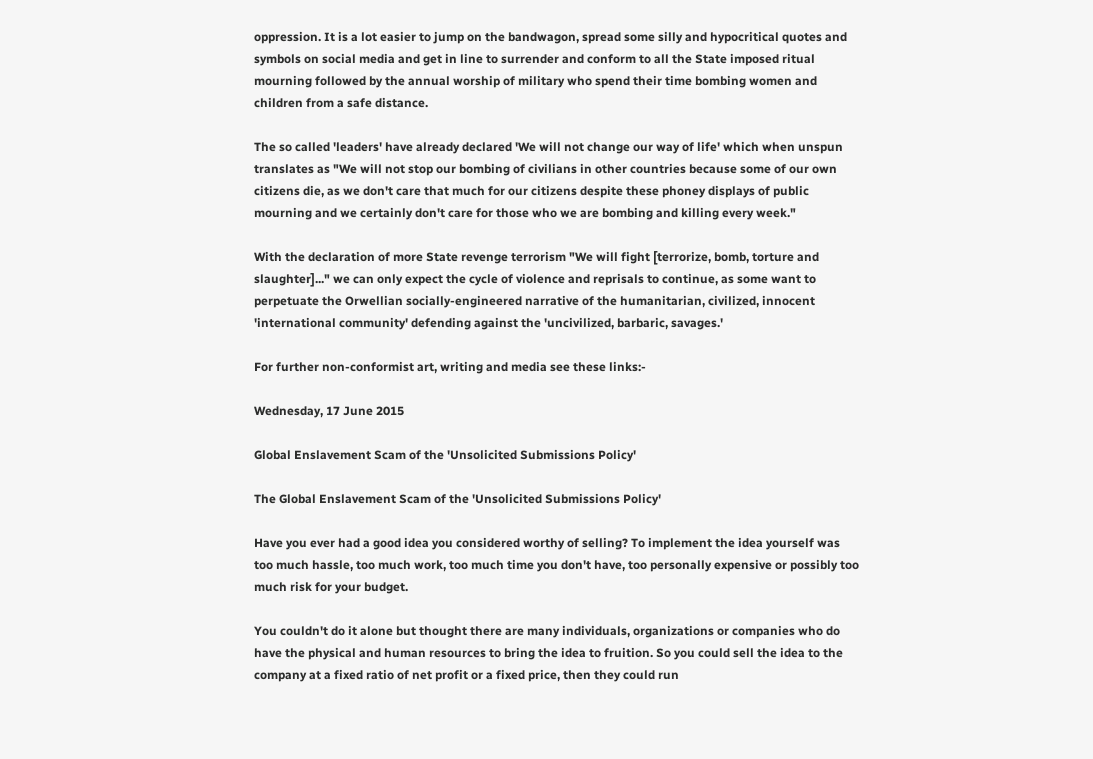oppression. It is a lot easier to jump on the bandwagon, spread some silly and hypocritical quotes and symbols on social media and get in line to surrender and conform to all the State imposed ritual mourning followed by the annual worship of military who spend their time bombing women and children from a safe distance.

The so called 'leaders' have already declared 'We will not change our way of life' which when unspun translates as "We will not stop our bombing of civilians in other countries because some of our own citizens die, as we don't care that much for our citizens despite these phoney displays of public mourning and we certainly don't care for those who we are bombing and killing every week."

With the declaration of more State revenge terrorism "We will fight [terrorize, bomb, torture and slaughter]..." we can only expect the cycle of violence and reprisals to continue, as some want to perpetuate the Orwellian socially-engineered narrative of the humanitarian, civilized, innocent 'international community' defending against the 'uncivilized, barbaric, savages.'

For further non-conformist art, writing and media see these links:-

Wednesday, 17 June 2015

Global Enslavement Scam of the 'Unsolicited Submissions Policy'

The Global Enslavement Scam of the 'Unsolicited Submissions Policy'

Have you ever had a good idea you considered worthy of selling? To implement the idea yourself was too much hassle, too much work, too much time you don't have, too personally expensive or possibly too much risk for your budget.

You couldn't do it alone but thought there are many individuals, organizations or companies who do have the physical and human resources to bring the idea to fruition. So you could sell the idea to the company at a fixed ratio of net profit or a fixed price, then they could run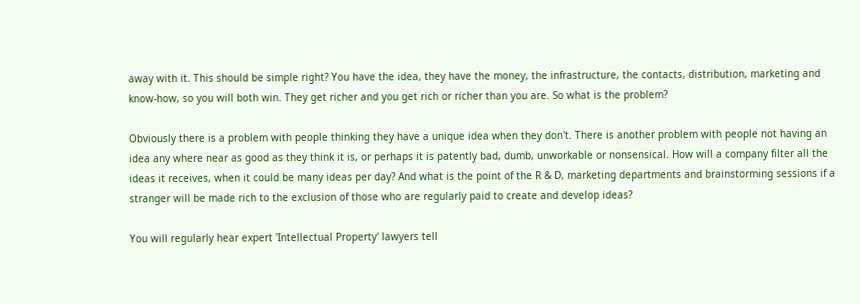away with it. This should be simple right? You have the idea, they have the money, the infrastructure, the contacts, distribution, marketing and know-how, so you will both win. They get richer and you get rich or richer than you are. So what is the problem?

Obviously there is a problem with people thinking they have a unique idea when they don't. There is another problem with people not having an idea any where near as good as they think it is, or perhaps it is patently bad, dumb, unworkable or nonsensical. How will a company filter all the ideas it receives, when it could be many ideas per day? And what is the point of the R & D, marketing departments and brainstorming sessions if a stranger will be made rich to the exclusion of those who are regularly paid to create and develop ideas?

You will regularly hear expert 'Intellectual Property' lawyers tell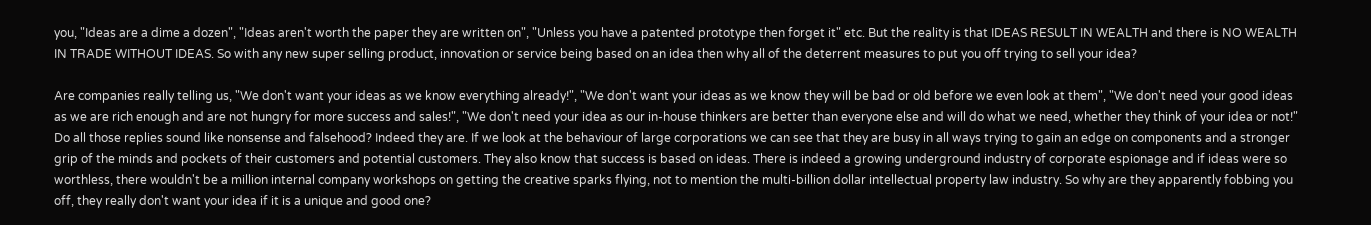you, "Ideas are a dime a dozen", "Ideas aren't worth the paper they are written on", "Unless you have a patented prototype then forget it" etc. But the reality is that IDEAS RESULT IN WEALTH and there is NO WEALTH IN TRADE WITHOUT IDEAS. So with any new super selling product, innovation or service being based on an idea then why all of the deterrent measures to put you off trying to sell your idea?

Are companies really telling us, "We don't want your ideas as we know everything already!", "We don't want your ideas as we know they will be bad or old before we even look at them", "We don't need your good ideas as we are rich enough and are not hungry for more success and sales!", "We don't need your idea as our in-house thinkers are better than everyone else and will do what we need, whether they think of your idea or not!" Do all those replies sound like nonsense and falsehood? Indeed they are. If we look at the behaviour of large corporations we can see that they are busy in all ways trying to gain an edge on components and a stronger grip of the minds and pockets of their customers and potential customers. They also know that success is based on ideas. There is indeed a growing underground industry of corporate espionage and if ideas were so worthless, there wouldn't be a million internal company workshops on getting the creative sparks flying, not to mention the multi-billion dollar intellectual property law industry. So why are they apparently fobbing you off, they really don't want your idea if it is a unique and good one?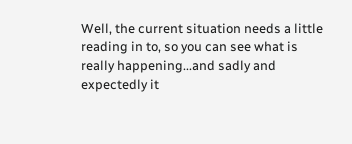Well, the current situation needs a little reading in to, so you can see what is really happening...and sadly and expectedly it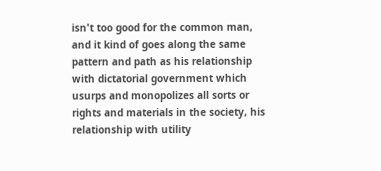isn't too good for the common man, and it kind of goes along the same pattern and path as his relationship with dictatorial government which usurps and monopolizes all sorts or rights and materials in the society, his relationship with utility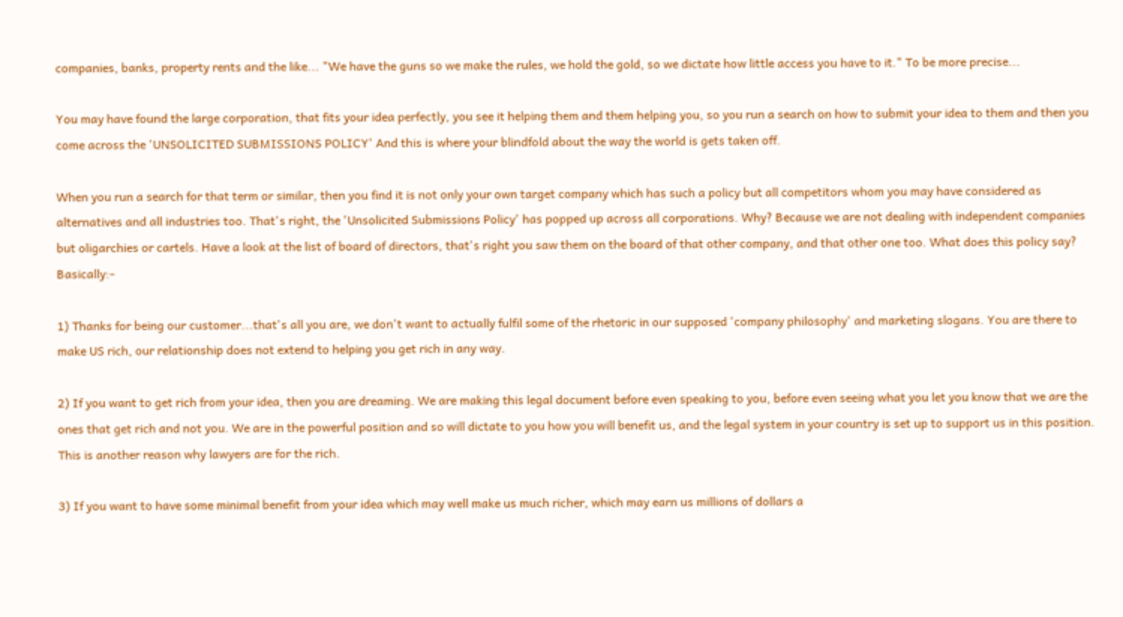companies, banks, property rents and the like... "We have the guns so we make the rules, we hold the gold, so we dictate how little access you have to it." To be more precise...

You may have found the large corporation, that fits your idea perfectly, you see it helping them and them helping you, so you run a search on how to submit your idea to them and then you come across the 'UNSOLICITED SUBMISSIONS POLICY' And this is where your blindfold about the way the world is gets taken off.

When you run a search for that term or similar, then you find it is not only your own target company which has such a policy but all competitors whom you may have considered as alternatives and all industries too. That's right, the 'Unsolicited Submissions Policy' has popped up across all corporations. Why? Because we are not dealing with independent companies but oligarchies or cartels. Have a look at the list of board of directors, that's right you saw them on the board of that other company, and that other one too. What does this policy say? Basically:-

1) Thanks for being our customer...that's all you are, we don't want to actually fulfil some of the rhetoric in our supposed 'company philosophy' and marketing slogans. You are there to make US rich, our relationship does not extend to helping you get rich in any way.

2) If you want to get rich from your idea, then you are dreaming. We are making this legal document before even speaking to you, before even seeing what you let you know that we are the ones that get rich and not you. We are in the powerful position and so will dictate to you how you will benefit us, and the legal system in your country is set up to support us in this position. This is another reason why lawyers are for the rich.

3) If you want to have some minimal benefit from your idea which may well make us much richer, which may earn us millions of dollars a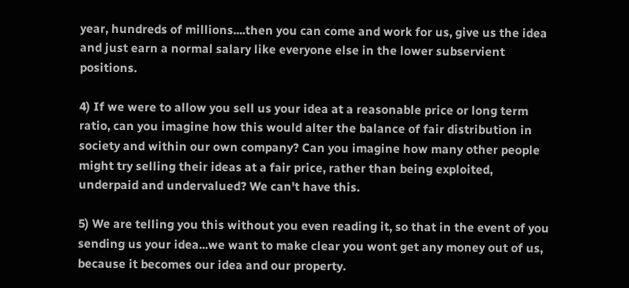year, hundreds of millions....then you can come and work for us, give us the idea and just earn a normal salary like everyone else in the lower subservient positions.

4) If we were to allow you sell us your idea at a reasonable price or long term ratio, can you imagine how this would alter the balance of fair distribution in society and within our own company? Can you imagine how many other people might try selling their ideas at a fair price, rather than being exploited, underpaid and undervalued? We can't have this.

5) We are telling you this without you even reading it, so that in the event of you sending us your idea...we want to make clear you wont get any money out of us, because it becomes our idea and our property.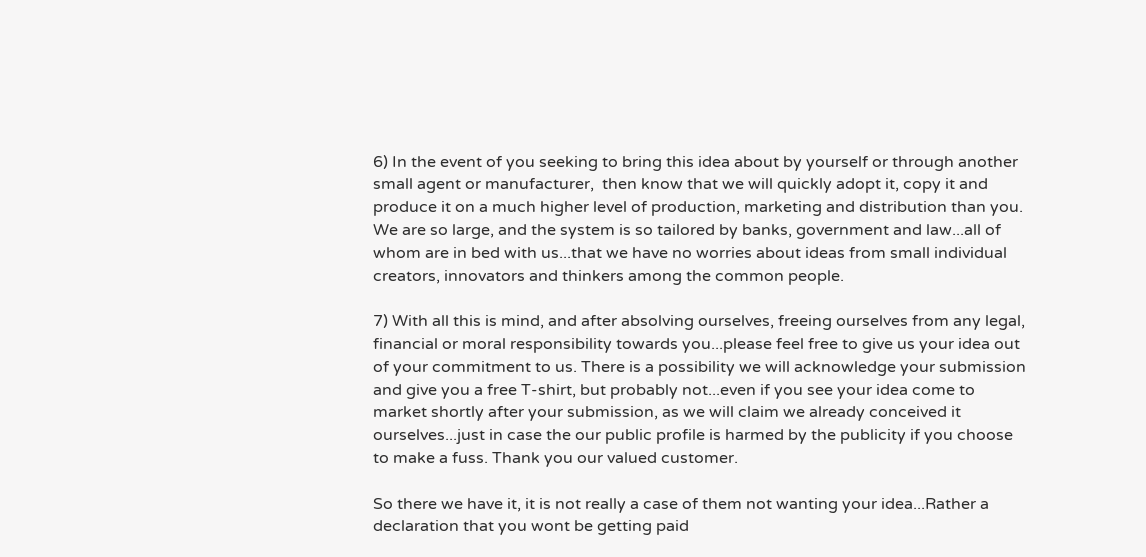6) In the event of you seeking to bring this idea about by yourself or through another small agent or manufacturer,  then know that we will quickly adopt it, copy it and produce it on a much higher level of production, marketing and distribution than you. We are so large, and the system is so tailored by banks, government and law...all of whom are in bed with us...that we have no worries about ideas from small individual creators, innovators and thinkers among the common people.

7) With all this is mind, and after absolving ourselves, freeing ourselves from any legal, financial or moral responsibility towards you...please feel free to give us your idea out of your commitment to us. There is a possibility we will acknowledge your submission and give you a free T-shirt, but probably not...even if you see your idea come to market shortly after your submission, as we will claim we already conceived it ourselves...just in case the our public profile is harmed by the publicity if you choose to make a fuss. Thank you our valued customer.

So there we have it, it is not really a case of them not wanting your idea...Rather a declaration that you wont be getting paid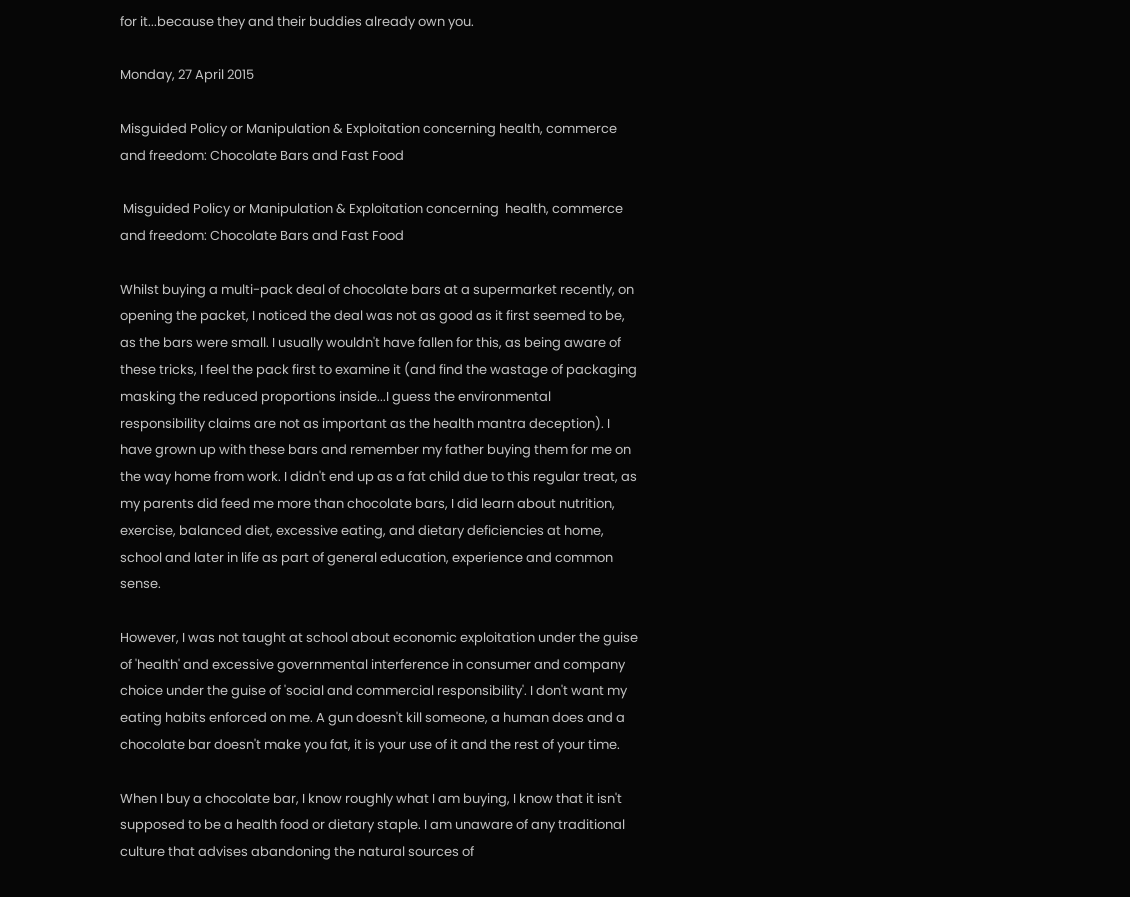for it...because they and their buddies already own you.

Monday, 27 April 2015

Misguided Policy or Manipulation & Exploitation concerning health, commerce and freedom: Chocolate Bars and Fast Food

 Misguided Policy or Manipulation & Exploitation concerning  health, commerce and freedom: Chocolate Bars and Fast Food

Whilst buying a multi-pack deal of chocolate bars at a supermarket recently, on opening the packet, I noticed the deal was not as good as it first seemed to be, as the bars were small. I usually wouldn't have fallen for this, as being aware of these tricks, I feel the pack first to examine it (and find the wastage of packaging masking the reduced proportions inside...I guess the environmental responsibility claims are not as important as the health mantra deception). I have grown up with these bars and remember my father buying them for me on the way home from work. I didn't end up as a fat child due to this regular treat, as my parents did feed me more than chocolate bars, I did learn about nutrition, exercise, balanced diet, excessive eating, and dietary deficiencies at home, school and later in life as part of general education, experience and common sense.

However, I was not taught at school about economic exploitation under the guise of 'health' and excessive governmental interference in consumer and company choice under the guise of 'social and commercial responsibility'. I don't want my eating habits enforced on me. A gun doesn't kill someone, a human does and a chocolate bar doesn't make you fat, it is your use of it and the rest of your time.

When I buy a chocolate bar, I know roughly what I am buying, I know that it isn't supposed to be a health food or dietary staple. I am unaware of any traditional culture that advises abandoning the natural sources of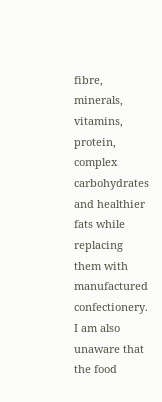fibre, minerals, vitamins, protein, complex carbohydrates and healthier fats while replacing them with manufactured confectionery. I am also unaware that the food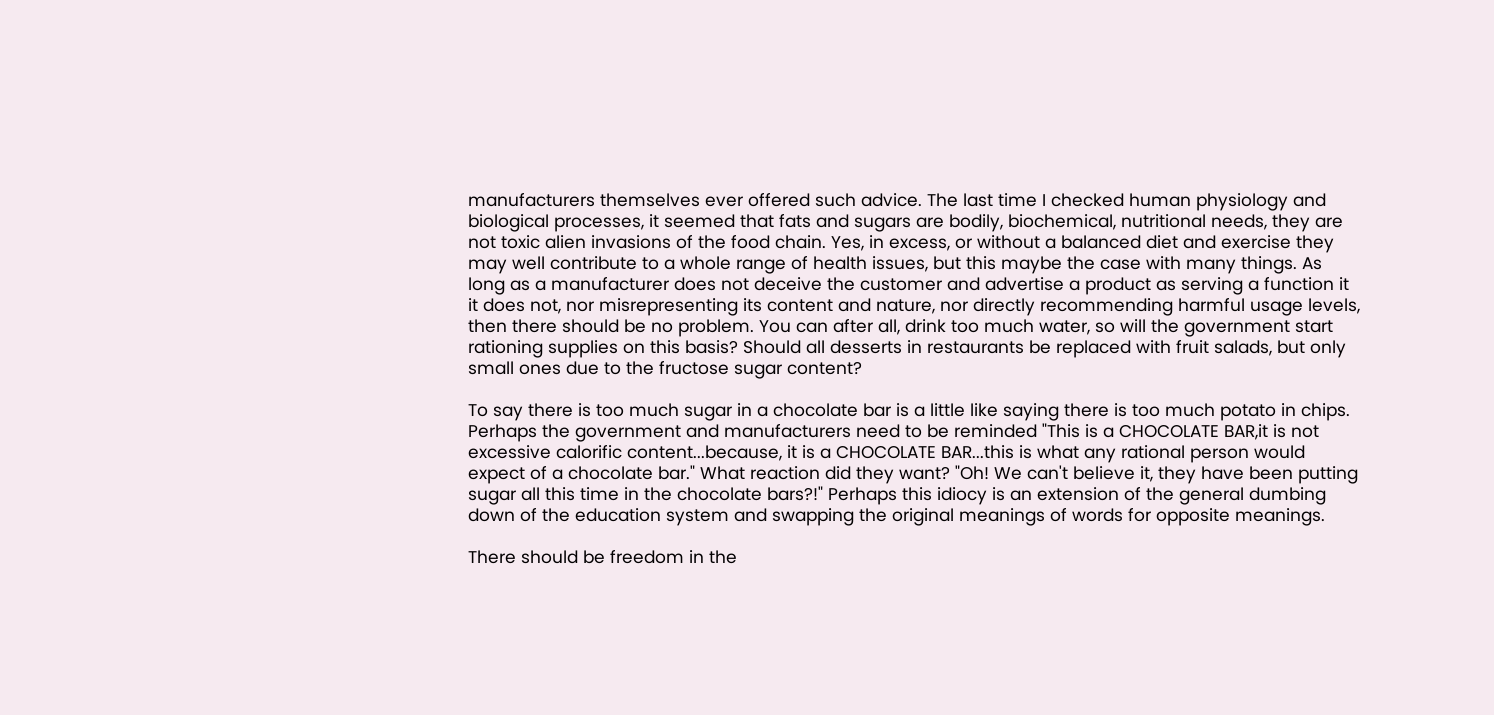manufacturers themselves ever offered such advice. The last time I checked human physiology and biological processes, it seemed that fats and sugars are bodily, biochemical, nutritional needs, they are not toxic alien invasions of the food chain. Yes, in excess, or without a balanced diet and exercise they may well contribute to a whole range of health issues, but this maybe the case with many things. As long as a manufacturer does not deceive the customer and advertise a product as serving a function it it does not, nor misrepresenting its content and nature, nor directly recommending harmful usage levels, then there should be no problem. You can after all, drink too much water, so will the government start rationing supplies on this basis? Should all desserts in restaurants be replaced with fruit salads, but only small ones due to the fructose sugar content?

To say there is too much sugar in a chocolate bar is a little like saying there is too much potato in chips. Perhaps the government and manufacturers need to be reminded "This is a CHOCOLATE BAR,it is not excessive calorific content...because, it is a CHOCOLATE BAR...this is what any rational person would expect of a chocolate bar." What reaction did they want? "Oh! We can't believe it, they have been putting sugar all this time in the chocolate bars?!" Perhaps this idiocy is an extension of the general dumbing down of the education system and swapping the original meanings of words for opposite meanings.

There should be freedom in the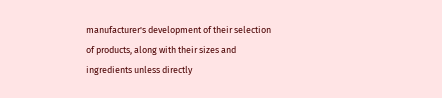manufacturer's development of their selection of products, along with their sizes and ingredients unless directly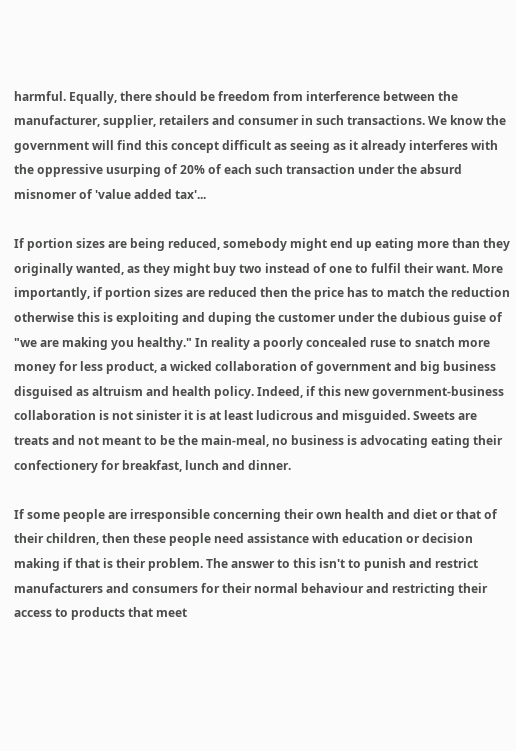harmful. Equally, there should be freedom from interference between the manufacturer, supplier, retailers and consumer in such transactions. We know the government will find this concept difficult as seeing as it already interferes with the oppressive usurping of 20% of each such transaction under the absurd misnomer of 'value added tax'...

If portion sizes are being reduced, somebody might end up eating more than they originally wanted, as they might buy two instead of one to fulfil their want. More importantly, if portion sizes are reduced then the price has to match the reduction otherwise this is exploiting and duping the customer under the dubious guise of "we are making you healthy." In reality a poorly concealed ruse to snatch more money for less product, a wicked collaboration of government and big business disguised as altruism and health policy. Indeed, if this new government-business collaboration is not sinister it is at least ludicrous and misguided. Sweets are treats and not meant to be the main-meal, no business is advocating eating their confectionery for breakfast, lunch and dinner.

If some people are irresponsible concerning their own health and diet or that of their children, then these people need assistance with education or decision making if that is their problem. The answer to this isn't to punish and restrict manufacturers and consumers for their normal behaviour and restricting their access to products that meet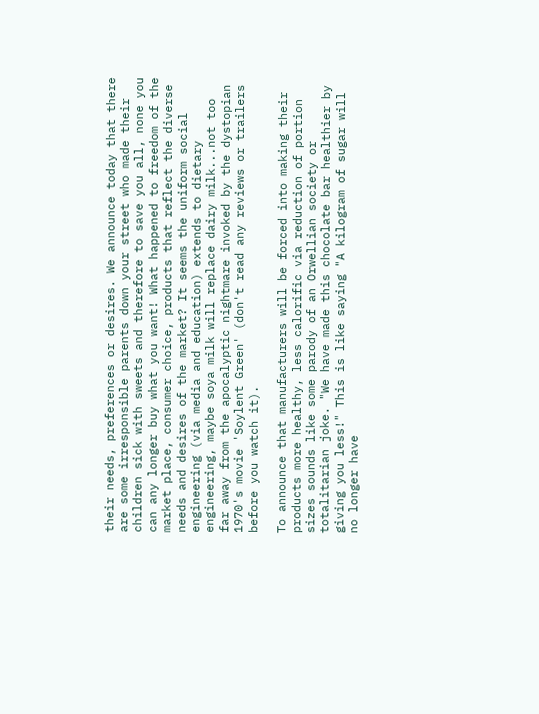their needs, preferences or desires. We announce today that there are some irresponsible parents down your street who made their children sick with sweets and therefore to save you all, none you can any longer buy what you want! What happened to freedom of the market place, consumer choice, products that reflect the diverse needs and desires of the market? It seems the uniform social engineering (via media and education) extends to dietary engineering, maybe soya milk will replace dairy milk...not too far away from the apocalyptic nightmare invoked by the dystopian 1970's movie 'Soylent Green' (don't read any reviews or trailers before you watch it).

To announce that manufacturers will be forced into making their products more healthy, less calorific via reduction of portion sizes sounds like some parody of an Orwellian society or totalitarian joke. "We have made this chocolate bar healthier by giving you less!" This is like saying "A kilogram of sugar will no longer have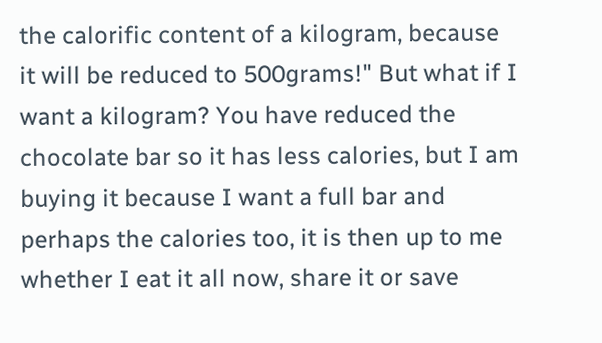the calorific content of a kilogram, because it will be reduced to 500grams!" But what if I want a kilogram? You have reduced the chocolate bar so it has less calories, but I am buying it because I want a full bar and perhaps the calories too, it is then up to me whether I eat it all now, share it or save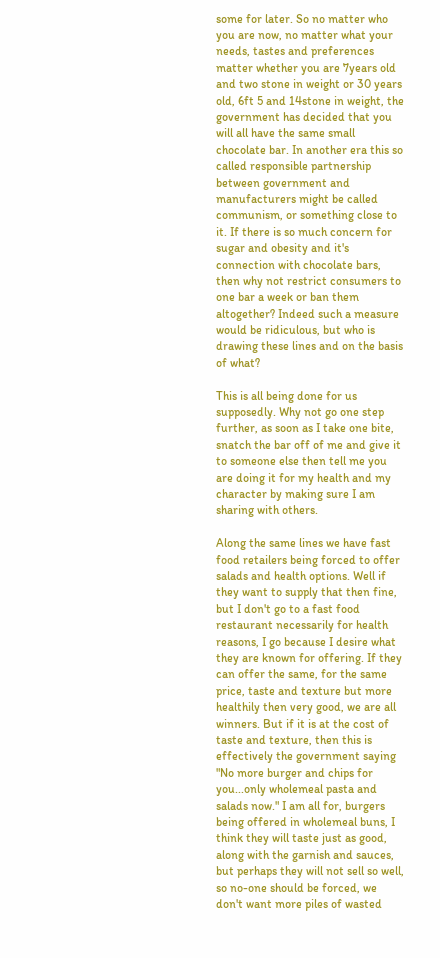some for later. So no matter who you are now, no matter what your needs, tastes and preferences matter whether you are 7years old and two stone in weight or 30 years old, 6ft 5 and 14stone in weight, the government has decided that you will all have the same small chocolate bar. In another era this so called responsible partnership between government and manufacturers might be called communism, or something close to it. If there is so much concern for sugar and obesity and it's connection with chocolate bars, then why not restrict consumers to one bar a week or ban them altogether? Indeed such a measure would be ridiculous, but who is drawing these lines and on the basis of what?

This is all being done for us supposedly. Why not go one step further, as soon as I take one bite, snatch the bar off of me and give it to someone else then tell me you are doing it for my health and my character by making sure I am sharing with others.

Along the same lines we have fast food retailers being forced to offer salads and health options. Well if they want to supply that then fine, but I don't go to a fast food restaurant necessarily for health reasons, I go because I desire what they are known for offering. If they can offer the same, for the same price, taste and texture but more healthily then very good, we are all winners. But if it is at the cost of taste and texture, then this is effectively the government saying "No more burger and chips for you...only wholemeal pasta and salads now." I am all for, burgers being offered in wholemeal buns, I think they will taste just as good, along with the garnish and sauces, but perhaps they will not sell so well, so no-one should be forced, we don't want more piles of wasted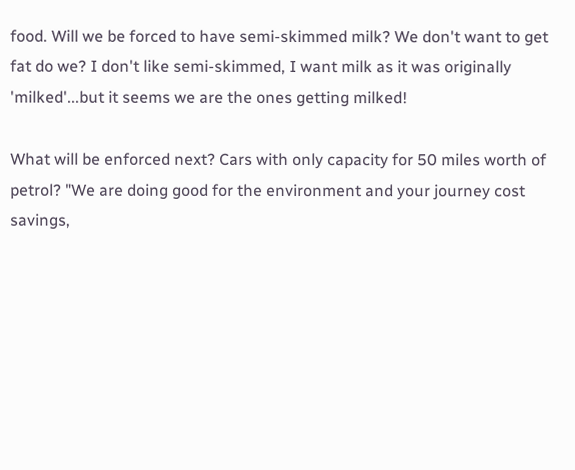food. Will we be forced to have semi-skimmed milk? We don't want to get fat do we? I don't like semi-skimmed, I want milk as it was originally 'milked'...but it seems we are the ones getting milked!

What will be enforced next? Cars with only capacity for 50 miles worth of petrol? "We are doing good for the environment and your journey cost savings,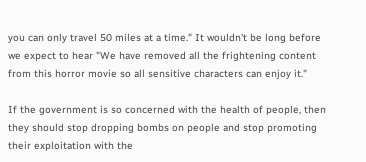you can only travel 50 miles at a time." It wouldn't be long before we expect to hear "We have removed all the frightening content from this horror movie so all sensitive characters can enjoy it."

If the government is so concerned with the health of people, then they should stop dropping bombs on people and stop promoting their exploitation with the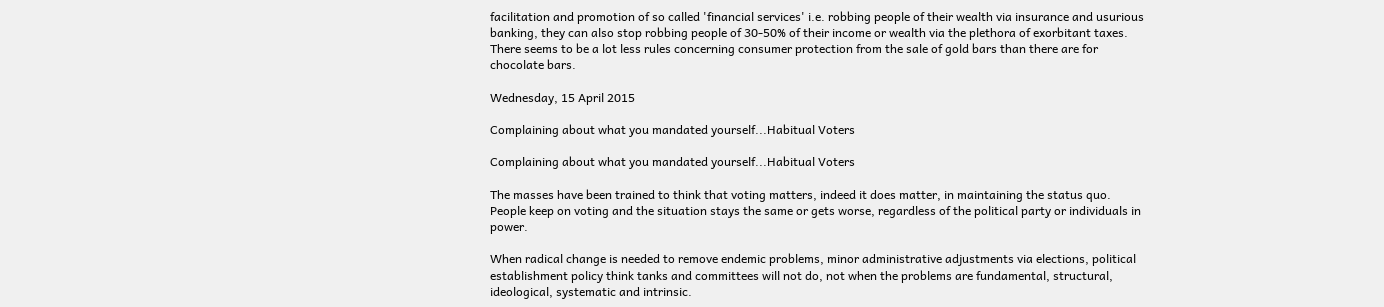facilitation and promotion of so called 'financial services' i.e. robbing people of their wealth via insurance and usurious banking, they can also stop robbing people of 30-50% of their income or wealth via the plethora of exorbitant taxes. There seems to be a lot less rules concerning consumer protection from the sale of gold bars than there are for chocolate bars.

Wednesday, 15 April 2015

Complaining about what you mandated yourself...Habitual Voters

Complaining about what you mandated yourself...Habitual Voters

The masses have been trained to think that voting matters, indeed it does matter, in maintaining the status quo. People keep on voting and the situation stays the same or gets worse, regardless of the political party or individuals in power.

When radical change is needed to remove endemic problems, minor administrative adjustments via elections, political establishment policy think tanks and committees will not do, not when the problems are fundamental, structural, ideological, systematic and intrinsic.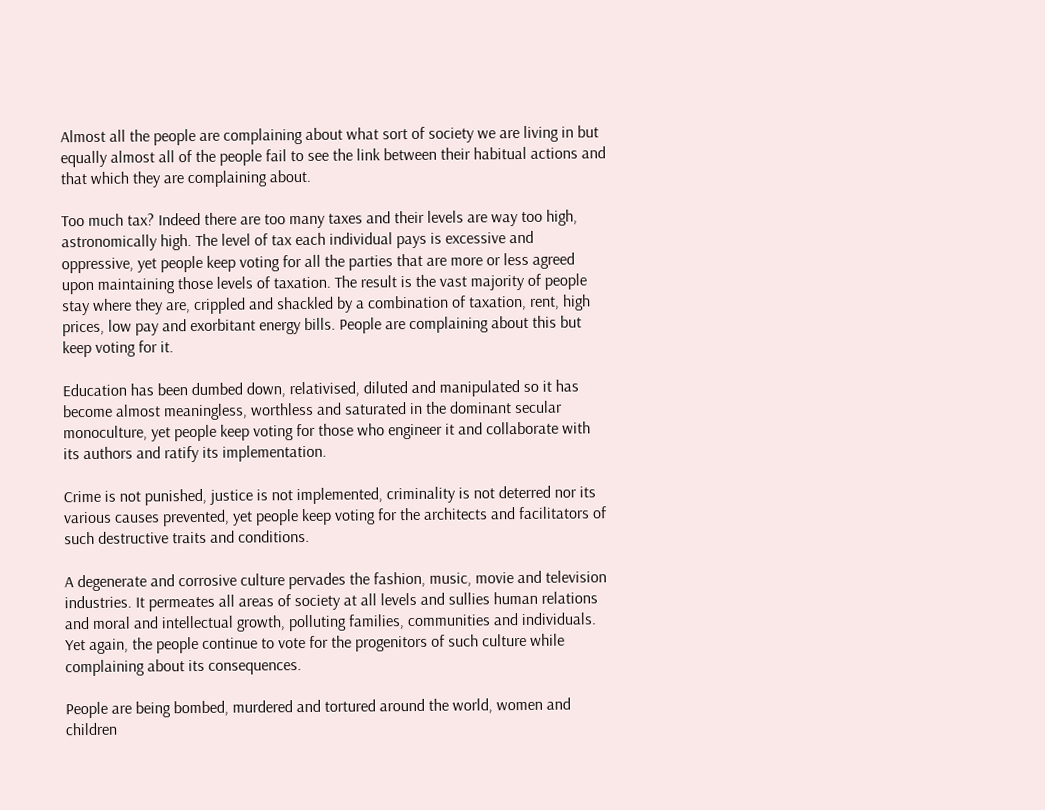Almost all the people are complaining about what sort of society we are living in but equally almost all of the people fail to see the link between their habitual actions and that which they are complaining about.

Too much tax? Indeed there are too many taxes and their levels are way too high, astronomically high. The level of tax each individual pays is excessive and oppressive, yet people keep voting for all the parties that are more or less agreed upon maintaining those levels of taxation. The result is the vast majority of people stay where they are, crippled and shackled by a combination of taxation, rent, high prices, low pay and exorbitant energy bills. People are complaining about this but keep voting for it.

Education has been dumbed down, relativised, diluted and manipulated so it has become almost meaningless, worthless and saturated in the dominant secular monoculture, yet people keep voting for those who engineer it and collaborate with its authors and ratify its implementation.

Crime is not punished, justice is not implemented, criminality is not deterred nor its various causes prevented, yet people keep voting for the architects and facilitators of such destructive traits and conditions.

A degenerate and corrosive culture pervades the fashion, music, movie and television industries. It permeates all areas of society at all levels and sullies human relations and moral and intellectual growth, polluting families, communities and individuals. Yet again, the people continue to vote for the progenitors of such culture while complaining about its consequences.

People are being bombed, murdered and tortured around the world, women and children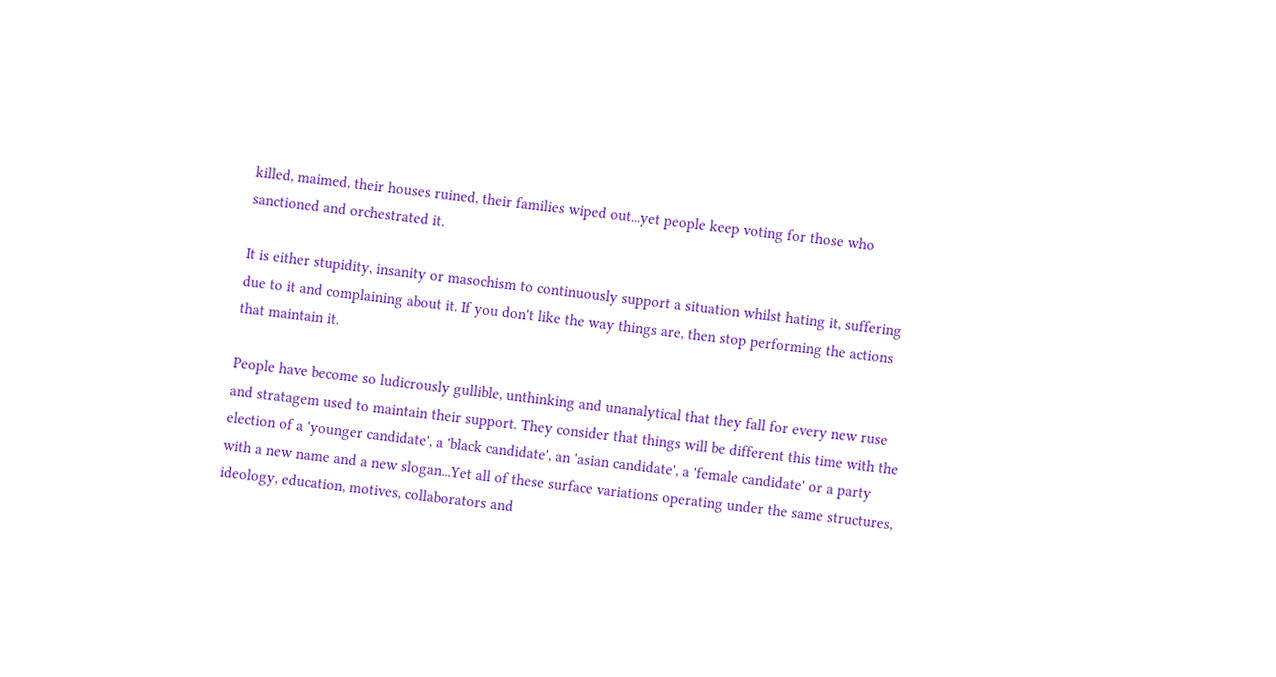killed, maimed, their houses ruined, their families wiped out...yet people keep voting for those who sanctioned and orchestrated it.

It is either stupidity, insanity or masochism to continuously support a situation whilst hating it, suffering due to it and complaining about it. If you don't like the way things are, then stop performing the actions that maintain it.

People have become so ludicrously gullible, unthinking and unanalytical that they fall for every new ruse and stratagem used to maintain their support. They consider that things will be different this time with the election of a 'younger candidate', a 'black candidate', an 'asian candidate', a 'female candidate' or a party with a new name and a new slogan...Yet all of these surface variations operating under the same structures, ideology, education, motives, collaborators and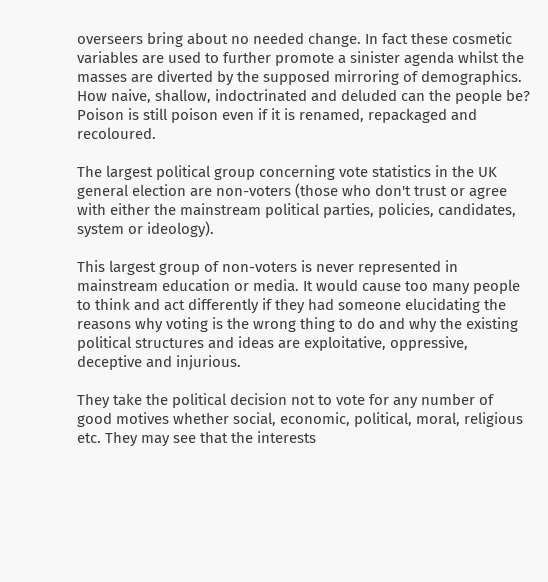overseers bring about no needed change. In fact these cosmetic variables are used to further promote a sinister agenda whilst the masses are diverted by the supposed mirroring of demographics. How naive, shallow, indoctrinated and deluded can the people be? Poison is still poison even if it is renamed, repackaged and recoloured.

The largest political group concerning vote statistics in the UK general election are non-voters (those who don't trust or agree with either the mainstream political parties, policies, candidates, system or ideology).

This largest group of non-voters is never represented in mainstream education or media. It would cause too many people to think and act differently if they had someone elucidating the reasons why voting is the wrong thing to do and why the existing political structures and ideas are exploitative, oppressive, deceptive and injurious.

They take the political decision not to vote for any number of good motives whether social, economic, political, moral, religious etc. They may see that the interests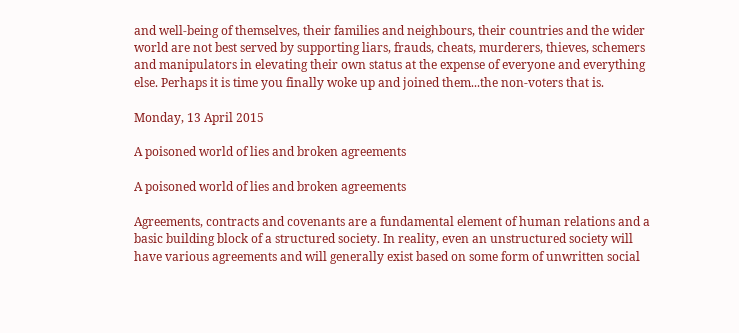and well-being of themselves, their families and neighbours, their countries and the wider world are not best served by supporting liars, frauds, cheats, murderers, thieves, schemers and manipulators in elevating their own status at the expense of everyone and everything else. Perhaps it is time you finally woke up and joined them...the non-voters that is.

Monday, 13 April 2015

A poisoned world of lies and broken agreements

A poisoned world of lies and broken agreements

Agreements, contracts and covenants are a fundamental element of human relations and a basic building block of a structured society. In reality, even an unstructured society will have various agreements and will generally exist based on some form of unwritten social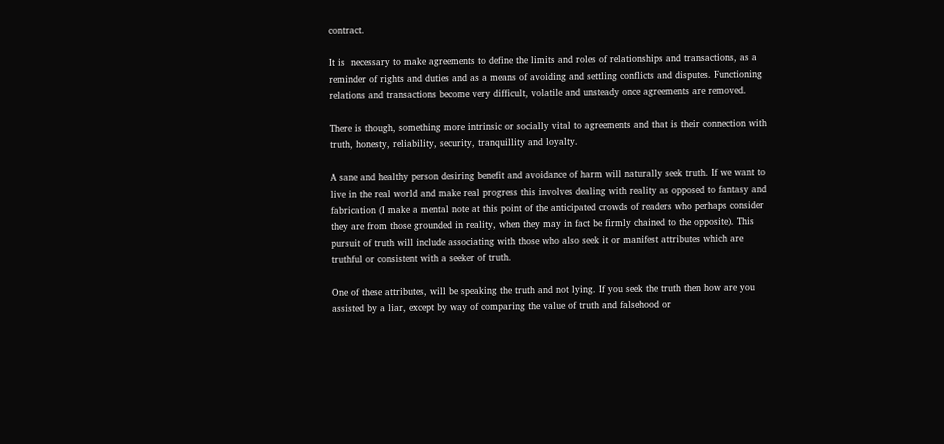contract.

It is  necessary to make agreements to define the limits and roles of relationships and transactions, as a reminder of rights and duties and as a means of avoiding and settling conflicts and disputes. Functioning relations and transactions become very difficult, volatile and unsteady once agreements are removed.

There is though, something more intrinsic or socially vital to agreements and that is their connection with truth, honesty, reliability, security, tranquillity and loyalty.

A sane and healthy person desiring benefit and avoidance of harm will naturally seek truth. If we want to live in the real world and make real progress this involves dealing with reality as opposed to fantasy and fabrication (I make a mental note at this point of the anticipated crowds of readers who perhaps consider they are from those grounded in reality, when they may in fact be firmly chained to the opposite). This pursuit of truth will include associating with those who also seek it or manifest attributes which are truthful or consistent with a seeker of truth.

One of these attributes, will be speaking the truth and not lying. If you seek the truth then how are you assisted by a liar, except by way of comparing the value of truth and falsehood or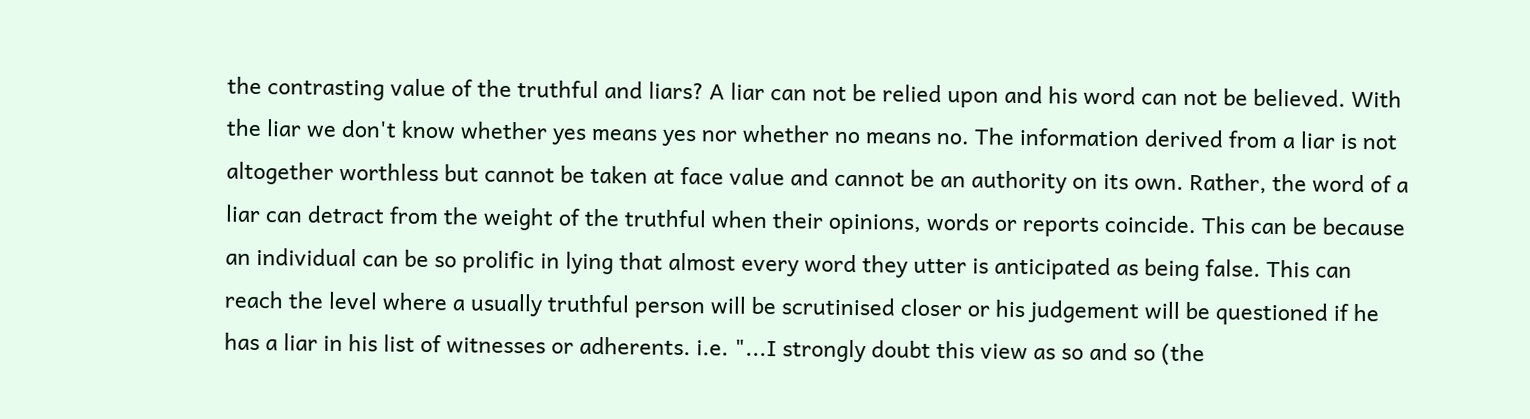the contrasting value of the truthful and liars? A liar can not be relied upon and his word can not be believed. With the liar we don't know whether yes means yes nor whether no means no. The information derived from a liar is not altogether worthless but cannot be taken at face value and cannot be an authority on its own. Rather, the word of a liar can detract from the weight of the truthful when their opinions, words or reports coincide. This can be because an individual can be so prolific in lying that almost every word they utter is anticipated as being false. This can reach the level where a usually truthful person will be scrutinised closer or his judgement will be questioned if he has a liar in his list of witnesses or adherents. i.e. "...I strongly doubt this view as so and so (the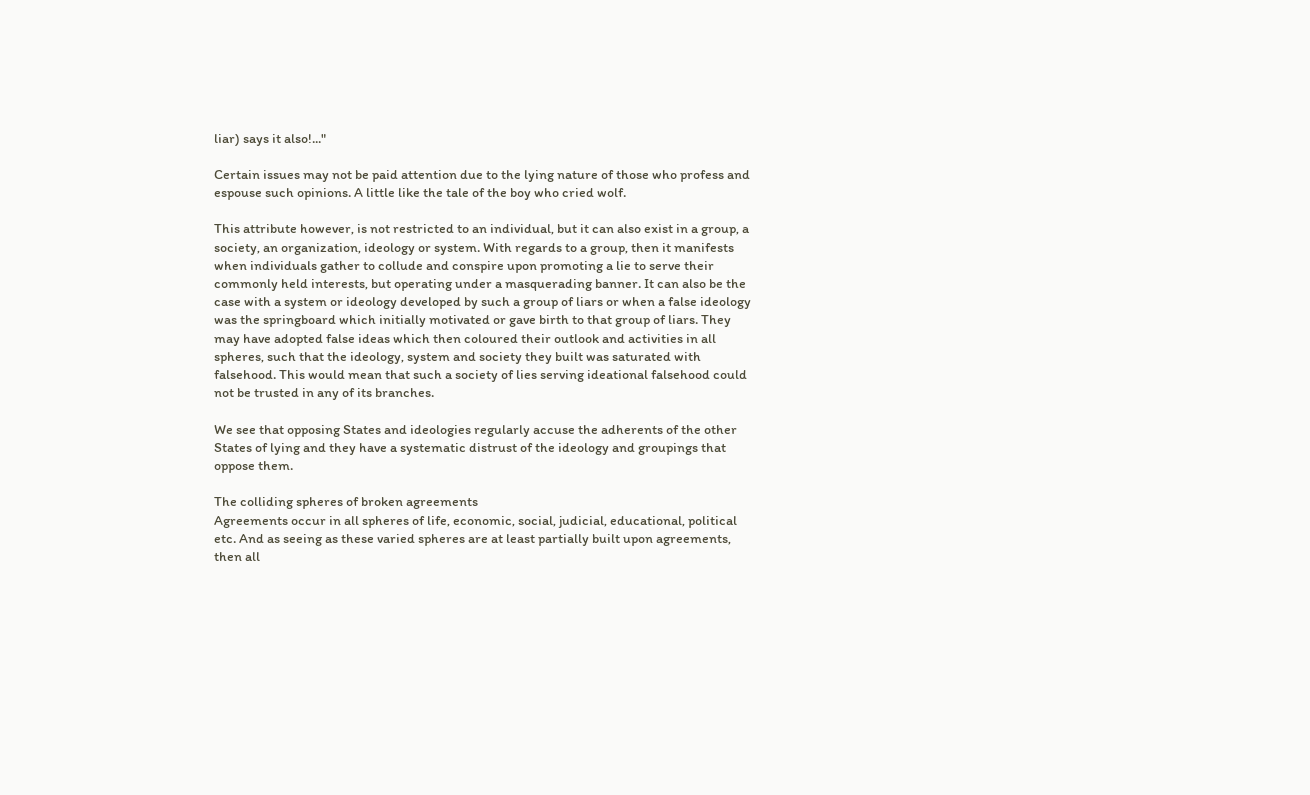liar) says it also!..."

Certain issues may not be paid attention due to the lying nature of those who profess and espouse such opinions. A little like the tale of the boy who cried wolf.

This attribute however, is not restricted to an individual, but it can also exist in a group, a society, an organization, ideology or system. With regards to a group, then it manifests when individuals gather to collude and conspire upon promoting a lie to serve their commonly held interests, but operating under a masquerading banner. It can also be the case with a system or ideology developed by such a group of liars or when a false ideology was the springboard which initially motivated or gave birth to that group of liars. They may have adopted false ideas which then coloured their outlook and activities in all spheres, such that the ideology, system and society they built was saturated with falsehood. This would mean that such a society of lies serving ideational falsehood could not be trusted in any of its branches.

We see that opposing States and ideologies regularly accuse the adherents of the other States of lying and they have a systematic distrust of the ideology and groupings that oppose them.

The colliding spheres of broken agreements
Agreements occur in all spheres of life, economic, social, judicial, educational, political etc. And as seeing as these varied spheres are at least partially built upon agreements, then all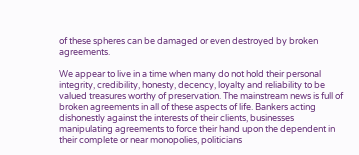of these spheres can be damaged or even destroyed by broken agreements.

We appear to live in a time when many do not hold their personal integrity, credibility, honesty, decency, loyalty and reliability to be valued treasures worthy of preservation. The mainstream news is full of broken agreements in all of these aspects of life. Bankers acting dishonestly against the interests of their clients, businesses manipulating agreements to force their hand upon the dependent in their complete or near monopolies, politicians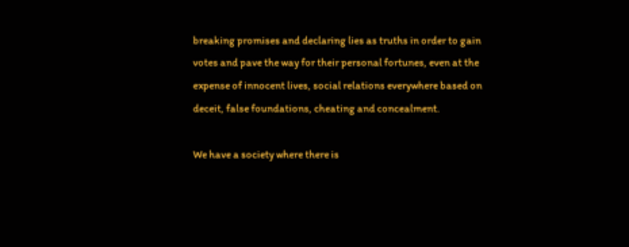breaking promises and declaring lies as truths in order to gain votes and pave the way for their personal fortunes, even at the expense of innocent lives, social relations everywhere based on deceit, false foundations, cheating and concealment.

We have a society where there is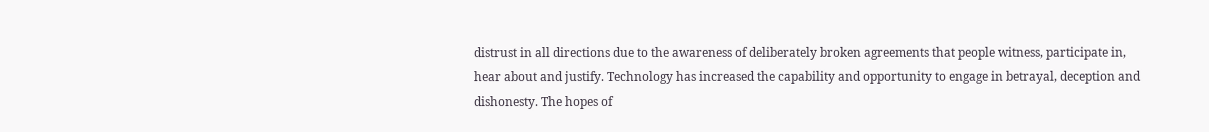distrust in all directions due to the awareness of deliberately broken agreements that people witness, participate in, hear about and justify. Technology has increased the capability and opportunity to engage in betrayal, deception and dishonesty. The hopes of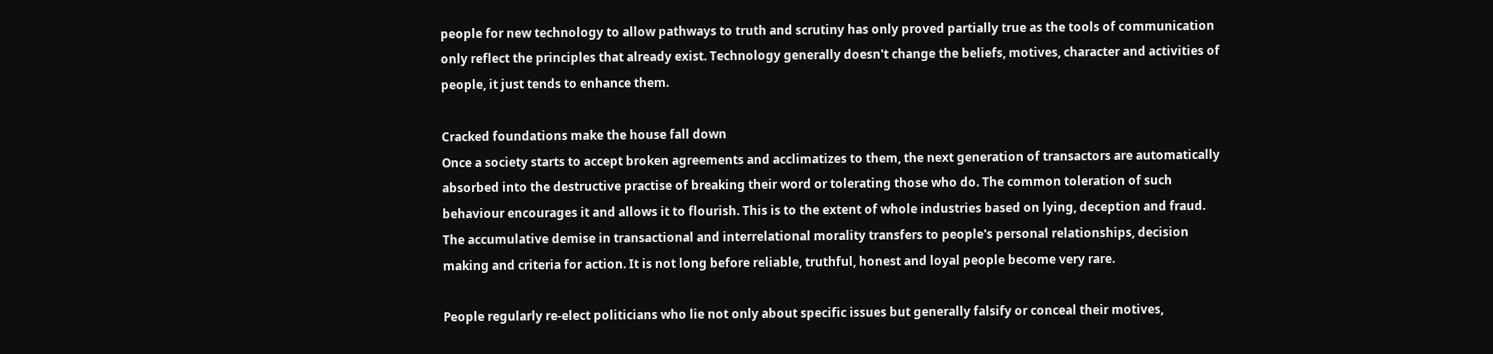people for new technology to allow pathways to truth and scrutiny has only proved partially true as the tools of communication only reflect the principles that already exist. Technology generally doesn't change the beliefs, motives, character and activities of people, it just tends to enhance them.

Cracked foundations make the house fall down
Once a society starts to accept broken agreements and acclimatizes to them, the next generation of transactors are automatically absorbed into the destructive practise of breaking their word or tolerating those who do. The common toleration of such behaviour encourages it and allows it to flourish. This is to the extent of whole industries based on lying, deception and fraud. The accumulative demise in transactional and interrelational morality transfers to people's personal relationships, decision making and criteria for action. It is not long before reliable, truthful, honest and loyal people become very rare.

People regularly re-elect politicians who lie not only about specific issues but generally falsify or conceal their motives,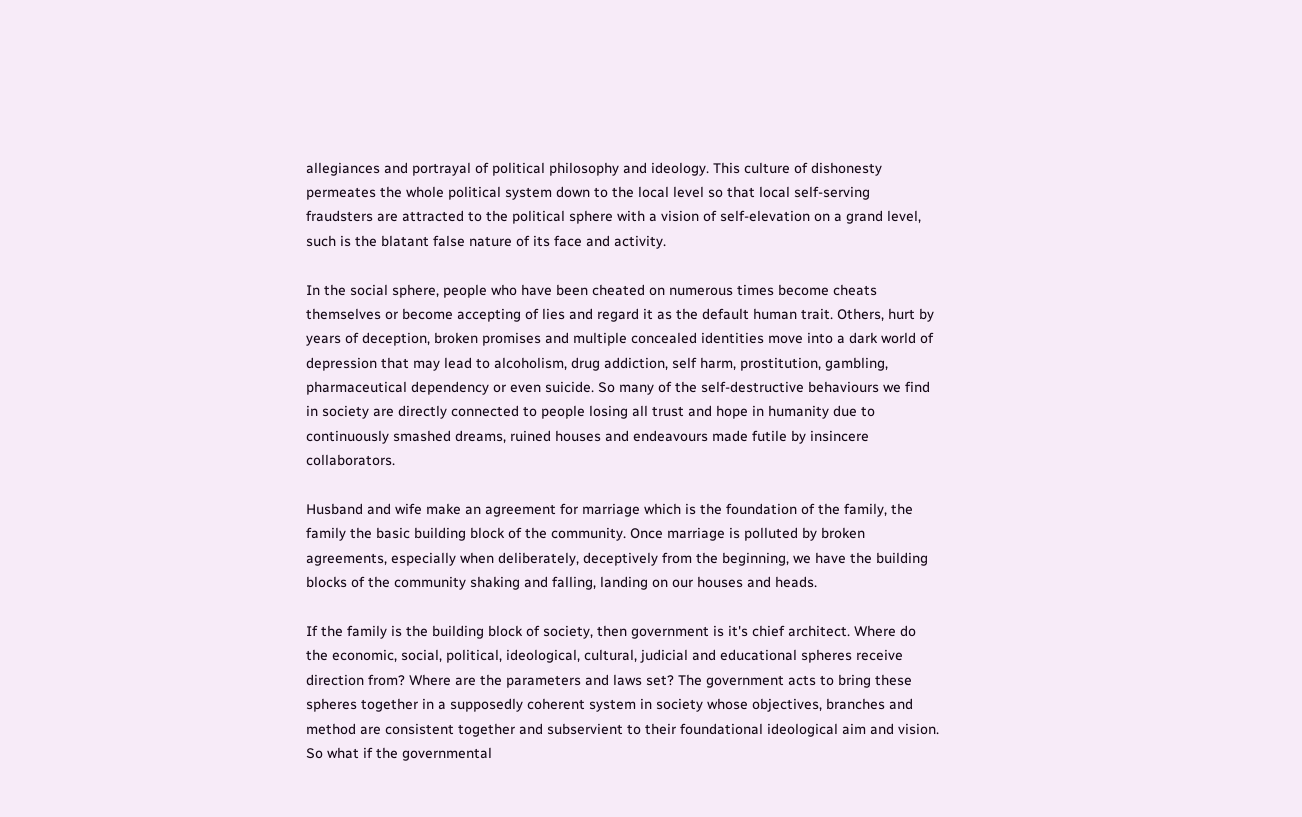allegiances and portrayal of political philosophy and ideology. This culture of dishonesty permeates the whole political system down to the local level so that local self-serving fraudsters are attracted to the political sphere with a vision of self-elevation on a grand level, such is the blatant false nature of its face and activity.

In the social sphere, people who have been cheated on numerous times become cheats themselves or become accepting of lies and regard it as the default human trait. Others, hurt by years of deception, broken promises and multiple concealed identities move into a dark world of depression that may lead to alcoholism, drug addiction, self harm, prostitution, gambling, pharmaceutical dependency or even suicide. So many of the self-destructive behaviours we find in society are directly connected to people losing all trust and hope in humanity due to continuously smashed dreams, ruined houses and endeavours made futile by insincere collaborators.

Husband and wife make an agreement for marriage which is the foundation of the family, the family the basic building block of the community. Once marriage is polluted by broken agreements, especially when deliberately, deceptively from the beginning, we have the building blocks of the community shaking and falling, landing on our houses and heads.

If the family is the building block of society, then government is it's chief architect. Where do the economic, social, political, ideological, cultural, judicial and educational spheres receive direction from? Where are the parameters and laws set? The government acts to bring these spheres together in a supposedly coherent system in society whose objectives, branches and method are consistent together and subservient to their foundational ideological aim and vision. So what if the governmental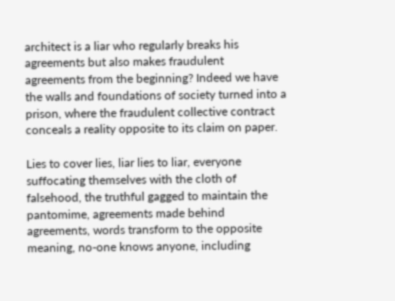architect is a liar who regularly breaks his agreements but also makes fraudulent agreements from the beginning? Indeed we have the walls and foundations of society turned into a prison, where the fraudulent collective contract conceals a reality opposite to its claim on paper.

Lies to cover lies, liar lies to liar, everyone suffocating themselves with the cloth of falsehood, the truthful gagged to maintain the pantomime, agreements made behind agreements, words transform to the opposite meaning, no-one knows anyone, including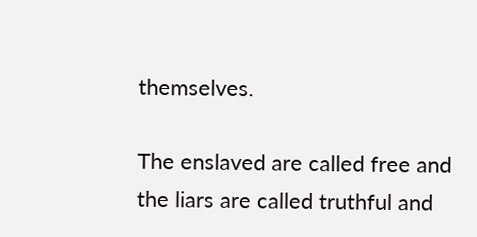themselves.

The enslaved are called free and the liars are called truthful and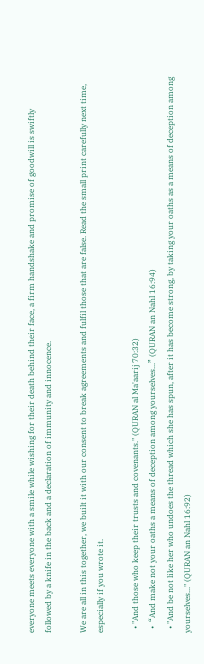everyone meets everyone with a smile while wishing for their death behind their face, a firm handshake and promise of goodwill is swiftly followed by a knife in the back and a declaration of immunity and innocence.

We are all in this together, we built it with our consent to break agreements and fulfil those that are false. Read the small print carefully next time, especially if you wrote it.

  • "And those who keep their trusts and covenants." (QURAN al Ma'aarij 70:32)
  •  “And make not your oaths a means of deception among yourselves...” (QURAN an Nahl 16:94)
  • "And be not like her who undoes the thread which she has spun, after it has become strong, by taking your oaths as a means of deception among yourselves..." (QURAN an Nahl 16:92)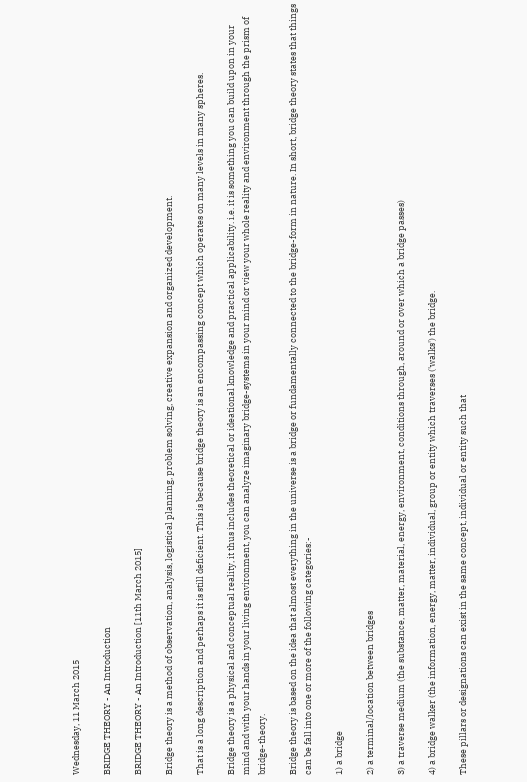Wednesday, 11 March 2015

BRIDGE THEORY - An Introduction

BRIDGE THEORY - An Introduction [11th March 2015]

Bridge theory is a method of observation, analysis, logistical planning, problem solving, creative expansion and organized development.

That is a long description and perhaps it is still deficient. This is because bridge theory is an encompassing concept which operates on many levels in many spheres.

Bridge theory is a physical and conceptual reality, it thus includes theoretical or ideational knowledge and practical applicability. i.e. it is something you can build upon in your mind and with your hands in your living environment, you can analyze imaginary bridge-systems in your mind or view your whole reality and environment through the prism of bridge-theory.

Bridge theory is based on the idea that almost everything in the universe is a bridge or fundamentally connected to the bridge-form in nature. In short, bridge theory states that things can be fall into one or more of the following categories:-

1) a bridge

2) a terminal/location between bridges

3) a traverse medium (the substance, matter, material, energy, environment, conditions through, around or over which a bridge passes)

4) a bridge walker (the information, energy, matter, individual, group or entity which traverses ('walks') the bridge.

These pillars or designations can exist in the same concept, individual or entity such that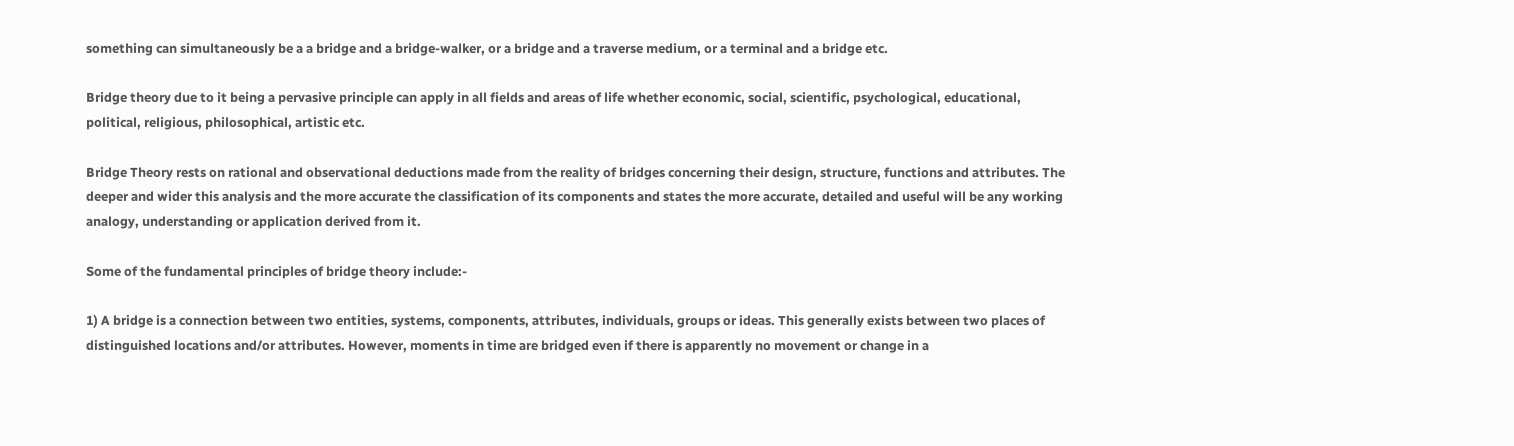something can simultaneously be a a bridge and a bridge-walker, or a bridge and a traverse medium, or a terminal and a bridge etc.

Bridge theory due to it being a pervasive principle can apply in all fields and areas of life whether economic, social, scientific, psychological, educational, political, religious, philosophical, artistic etc.

Bridge Theory rests on rational and observational deductions made from the reality of bridges concerning their design, structure, functions and attributes. The deeper and wider this analysis and the more accurate the classification of its components and states the more accurate, detailed and useful will be any working analogy, understanding or application derived from it.

Some of the fundamental principles of bridge theory include:-

1) A bridge is a connection between two entities, systems, components, attributes, individuals, groups or ideas. This generally exists between two places of distinguished locations and/or attributes. However, moments in time are bridged even if there is apparently no movement or change in a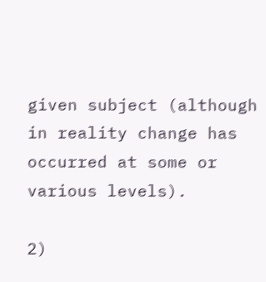given subject (although in reality change has occurred at some or various levels).

2)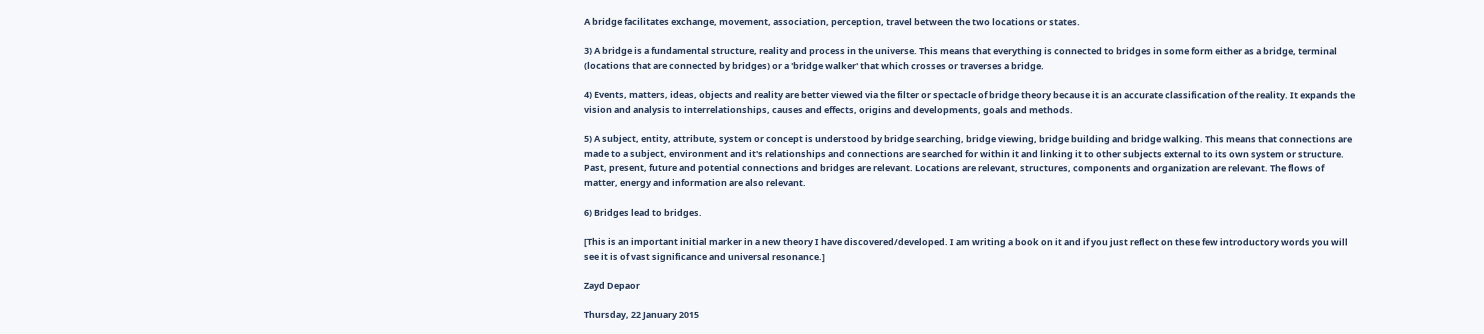A bridge facilitates exchange, movement, association, perception, travel between the two locations or states.

3) A bridge is a fundamental structure, reality and process in the universe. This means that everything is connected to bridges in some form either as a bridge, terminal (locations that are connected by bridges) or a 'bridge walker' that which crosses or traverses a bridge.

4) Events, matters, ideas, objects and reality are better viewed via the filter or spectacle of bridge theory because it is an accurate classification of the reality. It expands the vision and analysis to interrelationships, causes and effects, origins and developments, goals and methods.

5) A subject, entity, attribute, system or concept is understood by bridge searching, bridge viewing, bridge building and bridge walking. This means that connections are made to a subject, environment and it's relationships and connections are searched for within it and linking it to other subjects external to its own system or structure. Past, present, future and potential connections and bridges are relevant. Locations are relevant, structures, components and organization are relevant. The flows of matter, energy and information are also relevant.

6) Bridges lead to bridges.

[This is an important initial marker in a new theory I have discovered/developed. I am writing a book on it and if you just reflect on these few introductory words you will see it is of vast significance and universal resonance.]

Zayd Depaor

Thursday, 22 January 2015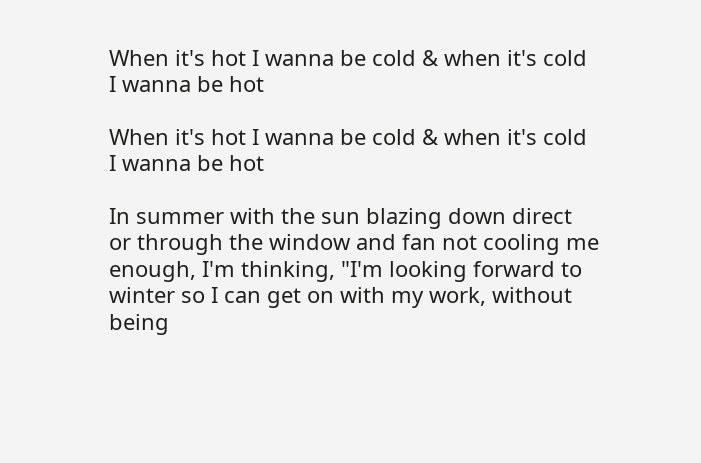When it's hot I wanna be cold & when it's cold I wanna be hot

When it's hot I wanna be cold & when it's cold I wanna be hot

In summer with the sun blazing down direct or through the window and fan not cooling me enough, I'm thinking, "I'm looking forward to winter so I can get on with my work, without being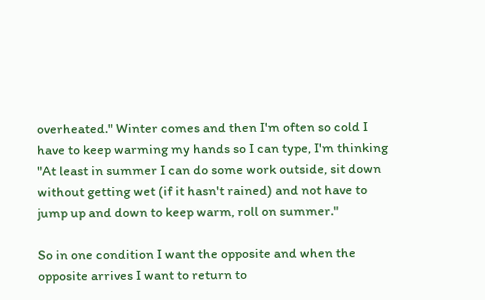overheated." Winter comes and then I'm often so cold I have to keep warming my hands so I can type, I'm thinking "At least in summer I can do some work outside, sit down without getting wet (if it hasn't rained) and not have to jump up and down to keep warm, roll on summer."

So in one condition I want the opposite and when the opposite arrives I want to return to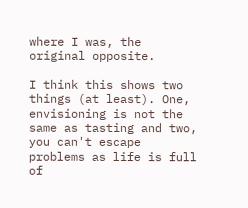where I was, the original opposite.

I think this shows two things (at least). One, envisioning is not the same as tasting and two, you can't escape problems as life is full of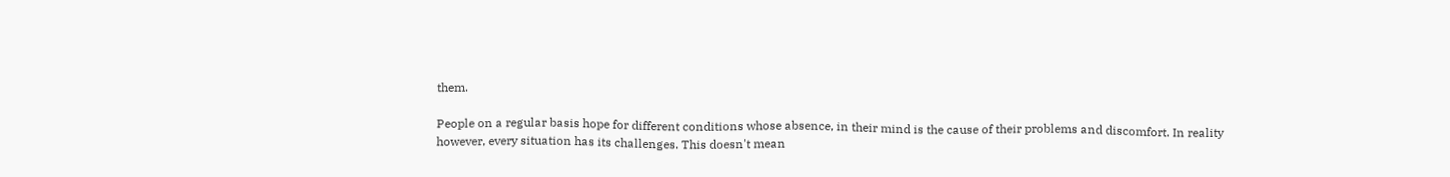them.

People on a regular basis hope for different conditions whose absence, in their mind is the cause of their problems and discomfort. In reality however, every situation has its challenges. This doesn't mean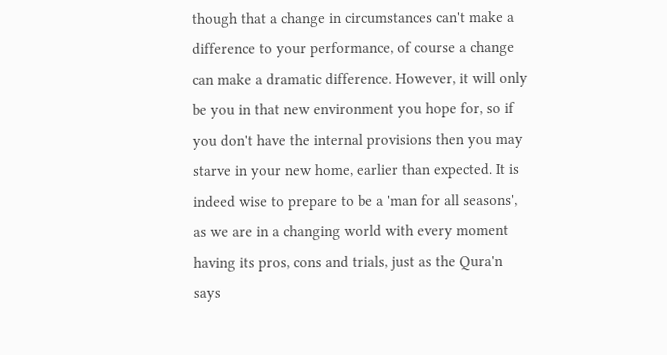though that a change in circumstances can't make a difference to your performance, of course a change can make a dramatic difference. However, it will only be you in that new environment you hope for, so if you don't have the internal provisions then you may starve in your new home, earlier than expected. It is indeed wise to prepare to be a 'man for all seasons', as we are in a changing world with every moment having its pros, cons and trials, just as the Qura'n says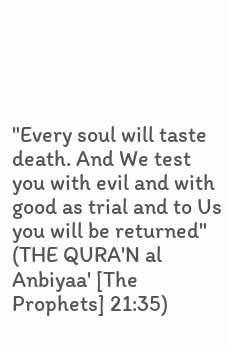"Every soul will taste death. And We test you with evil and with good as trial and to Us you will be returned" (THE QURA'N al Anbiyaa' [The Prophets] 21:35)